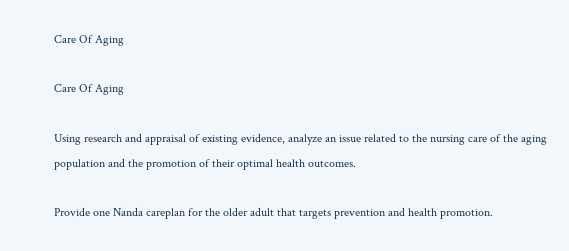Care Of Aging

Care Of Aging

Using research and appraisal of existing evidence, analyze an issue related to the nursing care of the aging population and the promotion of their optimal health outcomes.

Provide one Nanda careplan for the older adult that targets prevention and health promotion.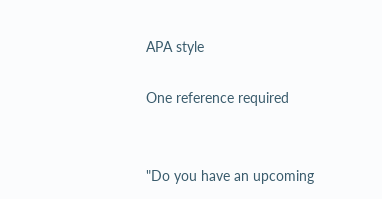APA style

One reference required


"Do you have an upcoming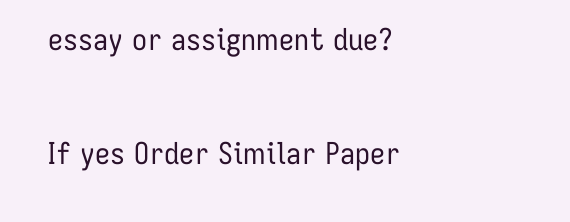essay or assignment due?

If yes Order Similar Paper